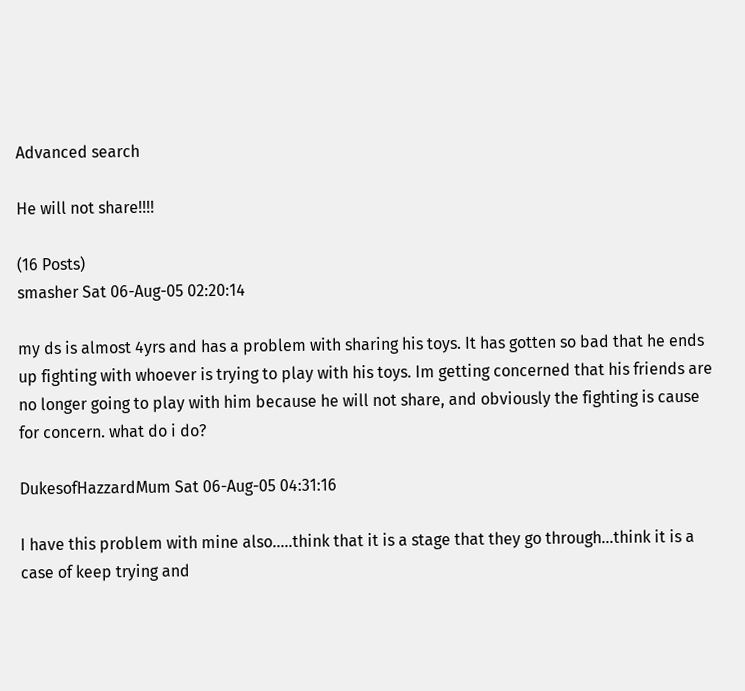Advanced search

He will not share!!!!

(16 Posts)
smasher Sat 06-Aug-05 02:20:14

my ds is almost 4yrs and has a problem with sharing his toys. It has gotten so bad that he ends up fighting with whoever is trying to play with his toys. Im getting concerned that his friends are no longer going to play with him because he will not share, and obviously the fighting is cause for concern. what do i do?

DukesofHazzardMum Sat 06-Aug-05 04:31:16

I have this problem with mine also.....think that it is a stage that they go through...think it is a case of keep trying and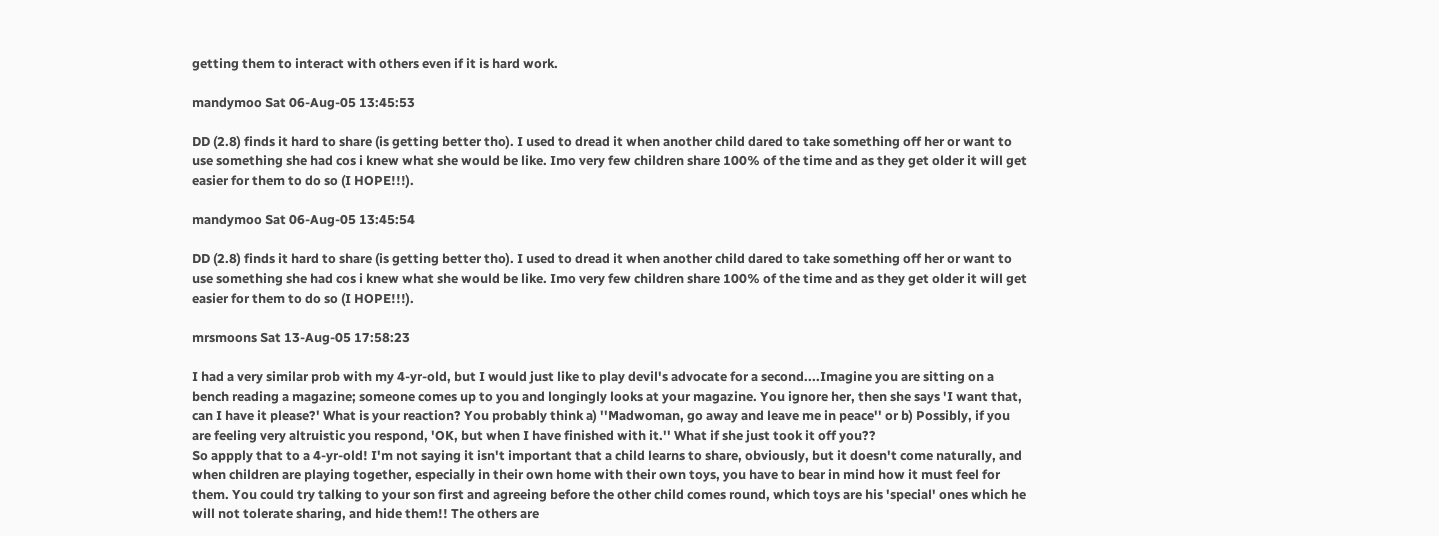getting them to interact with others even if it is hard work.

mandymoo Sat 06-Aug-05 13:45:53

DD (2.8) finds it hard to share (is getting better tho). I used to dread it when another child dared to take something off her or want to use something she had cos i knew what she would be like. Imo very few children share 100% of the time and as they get older it will get easier for them to do so (I HOPE!!!).

mandymoo Sat 06-Aug-05 13:45:54

DD (2.8) finds it hard to share (is getting better tho). I used to dread it when another child dared to take something off her or want to use something she had cos i knew what she would be like. Imo very few children share 100% of the time and as they get older it will get easier for them to do so (I HOPE!!!).

mrsmoons Sat 13-Aug-05 17:58:23

I had a very similar prob with my 4-yr-old, but I would just like to play devil's advocate for a second....Imagine you are sitting on a bench reading a magazine; someone comes up to you and longingly looks at your magazine. You ignore her, then she says 'I want that, can I have it please?' What is your reaction? You probably think a) ''Madwoman, go away and leave me in peace'' or b) Possibly, if you are feeling very altruistic you respond, 'OK, but when I have finished with it.'' What if she just took it off you??
So appply that to a 4-yr-old! I'm not saying it isn't important that a child learns to share, obviously, but it doesn't come naturally, and when children are playing together, especially in their own home with their own toys, you have to bear in mind how it must feel for them. You could try talking to your son first and agreeing before the other child comes round, which toys are his 'special' ones which he will not tolerate sharing, and hide them!! The others are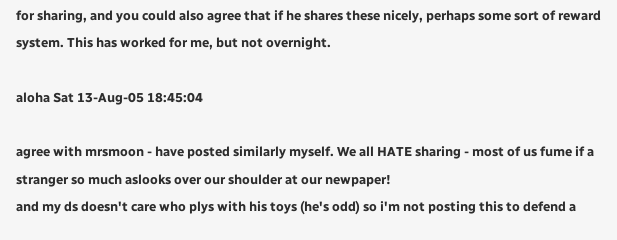for sharing, and you could also agree that if he shares these nicely, perhaps some sort of reward system. This has worked for me, but not overnight.

aloha Sat 13-Aug-05 18:45:04

agree with mrsmoon - have posted similarly myself. We all HATE sharing - most of us fume if a stranger so much aslooks over our shoulder at our newpaper!
and my ds doesn't care who plys with his toys (he's odd) so i'm not posting this to defend a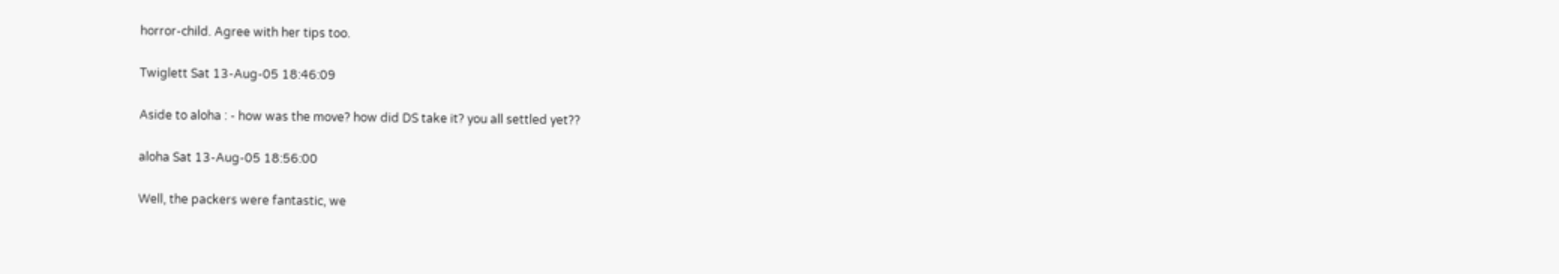horror-child. Agree with her tips too.

Twiglett Sat 13-Aug-05 18:46:09

Aside to aloha : - how was the move? how did DS take it? you all settled yet??

aloha Sat 13-Aug-05 18:56:00

Well, the packers were fantastic, we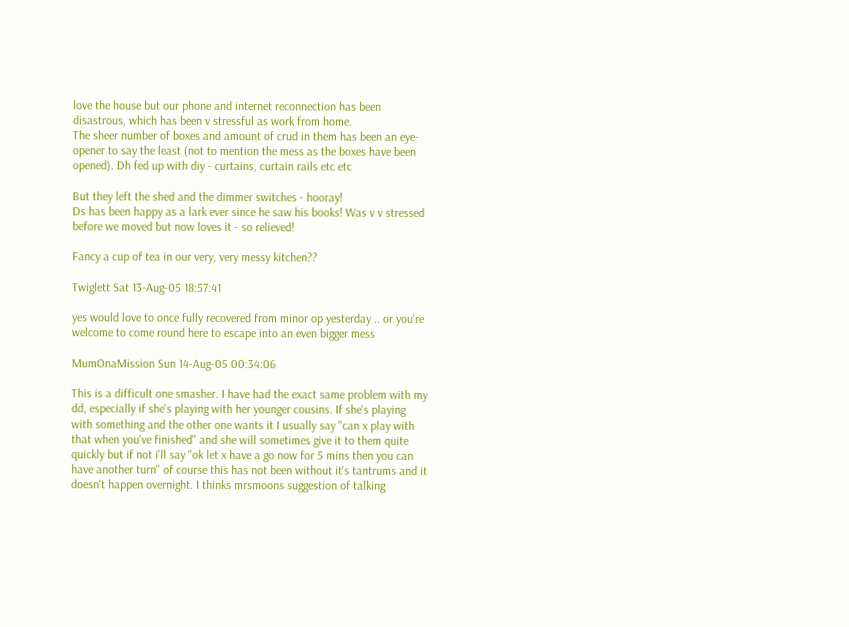love the house but our phone and internet reconnection has been disastrous, which has been v stressful as work from home.
The sheer number of boxes and amount of crud in them has been an eye-opener to say the least (not to mention the mess as the boxes have been opened). Dh fed up with diy - curtains, curtain rails etc etc

But they left the shed and the dimmer switches - hooray!
Ds has been happy as a lark ever since he saw his books! Was v v stressed before we moved but now loves it - so relieved!

Fancy a cup of tea in our very, very messy kitchen??

Twiglett Sat 13-Aug-05 18:57:41

yes would love to once fully recovered from minor op yesterday .. or you're welcome to come round here to escape into an even bigger mess

MumOnaMission Sun 14-Aug-05 00:34:06

This is a difficult one smasher. I have had the exact same problem with my dd, especially if she's playing with her younger cousins. If she's playing with something and the other one wants it I usually say "can x play with that when you've finished" and she will sometimes give it to them quite quickly but if not i'll say "ok let x have a go now for 5 mins then you can have another turn" of course this has not been without it's tantrums and it doesn't happen overnight. I thinks mrsmoons suggestion of talking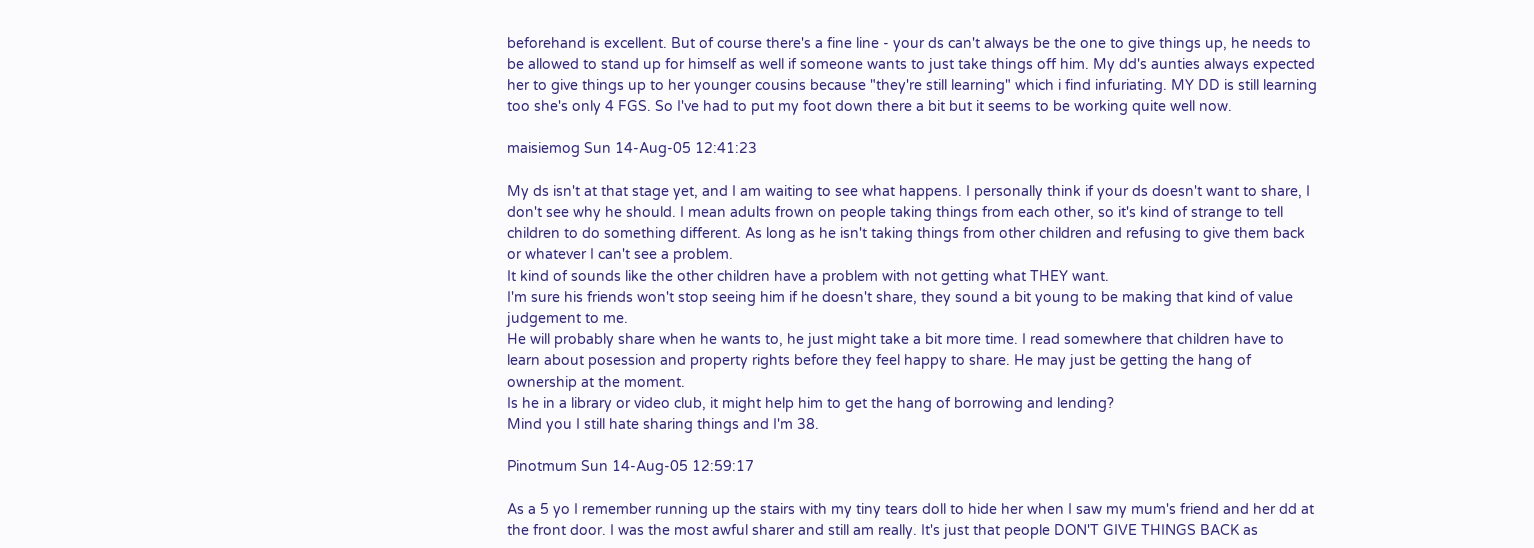beforehand is excellent. But of course there's a fine line - your ds can't always be the one to give things up, he needs to be allowed to stand up for himself as well if someone wants to just take things off him. My dd's aunties always expected her to give things up to her younger cousins because "they're still learning" which i find infuriating. MY DD is still learning too she's only 4 FGS. So I've had to put my foot down there a bit but it seems to be working quite well now.

maisiemog Sun 14-Aug-05 12:41:23

My ds isn't at that stage yet, and I am waiting to see what happens. I personally think if your ds doesn't want to share, I don't see why he should. I mean adults frown on people taking things from each other, so it's kind of strange to tell children to do something different. As long as he isn't taking things from other children and refusing to give them back or whatever I can't see a problem.
It kind of sounds like the other children have a problem with not getting what THEY want.
I'm sure his friends won't stop seeing him if he doesn't share, they sound a bit young to be making that kind of value judgement to me.
He will probably share when he wants to, he just might take a bit more time. I read somewhere that children have to learn about posession and property rights before they feel happy to share. He may just be getting the hang of ownership at the moment.
Is he in a library or video club, it might help him to get the hang of borrowing and lending?
Mind you I still hate sharing things and I'm 38.

Pinotmum Sun 14-Aug-05 12:59:17

As a 5 yo I remember running up the stairs with my tiny tears doll to hide her when I saw my mum's friend and her dd at the front door. I was the most awful sharer and still am really. It's just that people DON'T GIVE THINGS BACK as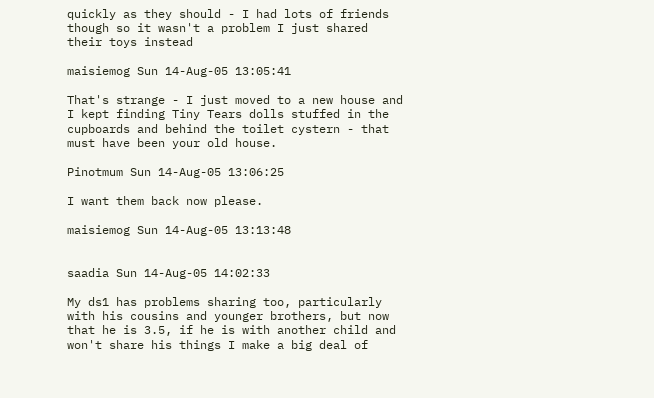quickly as they should - I had lots of friends though so it wasn't a problem I just shared their toys instead

maisiemog Sun 14-Aug-05 13:05:41

That's strange - I just moved to a new house and I kept finding Tiny Tears dolls stuffed in the cupboards and behind the toilet cystern - that must have been your old house.

Pinotmum Sun 14-Aug-05 13:06:25

I want them back now please.

maisiemog Sun 14-Aug-05 13:13:48


saadia Sun 14-Aug-05 14:02:33

My ds1 has problems sharing too, particularly with his cousins and younger brothers, but now that he is 3.5, if he is with another child and won't share his things I make a big deal of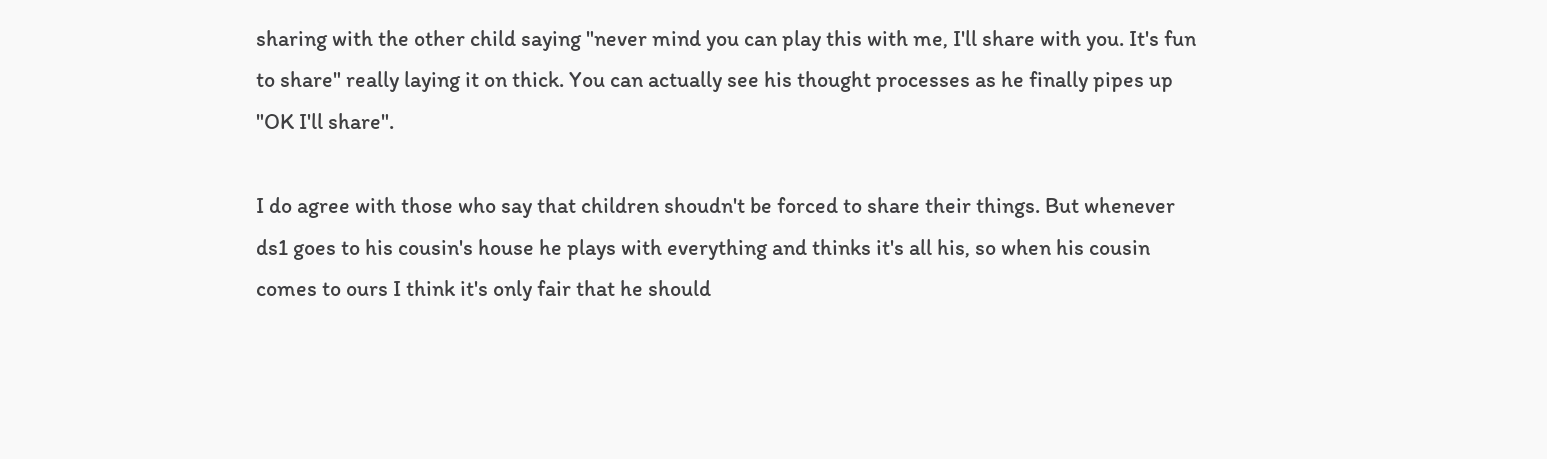sharing with the other child saying "never mind you can play this with me, I'll share with you. It's fun to share" really laying it on thick. You can actually see his thought processes as he finally pipes up "OK I'll share".

I do agree with those who say that children shoudn't be forced to share their things. But whenever ds1 goes to his cousin's house he plays with everything and thinks it's all his, so when his cousin comes to ours I think it's only fair that he should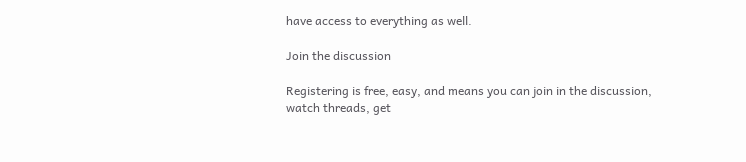have access to everything as well.

Join the discussion

Registering is free, easy, and means you can join in the discussion, watch threads, get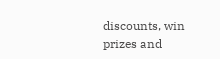discounts, win prizes and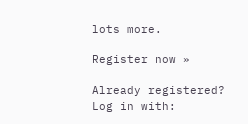lots more.

Register now »

Already registered? Log in with: